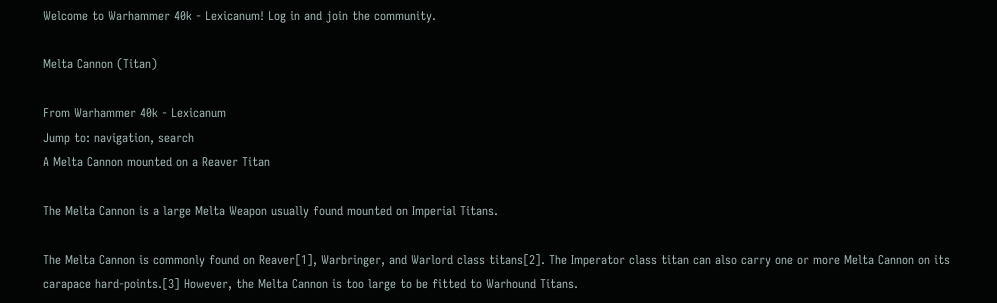Welcome to Warhammer 40k - Lexicanum! Log in and join the community.

Melta Cannon (Titan)

From Warhammer 40k - Lexicanum
Jump to: navigation, search
A Melta Cannon mounted on a Reaver Titan

The Melta Cannon is a large Melta Weapon usually found mounted on Imperial Titans.

The Melta Cannon is commonly found on Reaver[1], Warbringer, and Warlord class titans[2]. The Imperator class titan can also carry one or more Melta Cannon on its carapace hard-points.[3] However, the Melta Cannon is too large to be fitted to Warhound Titans.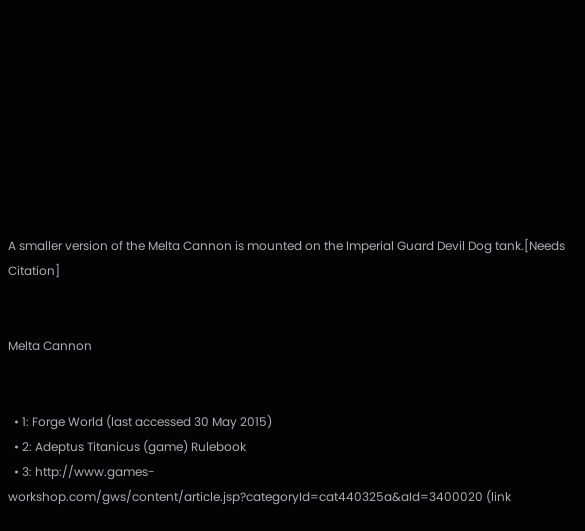A smaller version of the Melta Cannon is mounted on the Imperial Guard Devil Dog tank.[Needs Citation]


Melta Cannon


  • 1: Forge World (last accessed 30 May 2015)
  • 2: Adeptus Titanicus (game) Rulebook
  • 3: http://www.games-workshop.com/gws/content/article.jsp?categoryId=cat440325a&aId=3400020 (link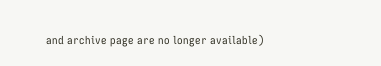and archive page are no longer available)